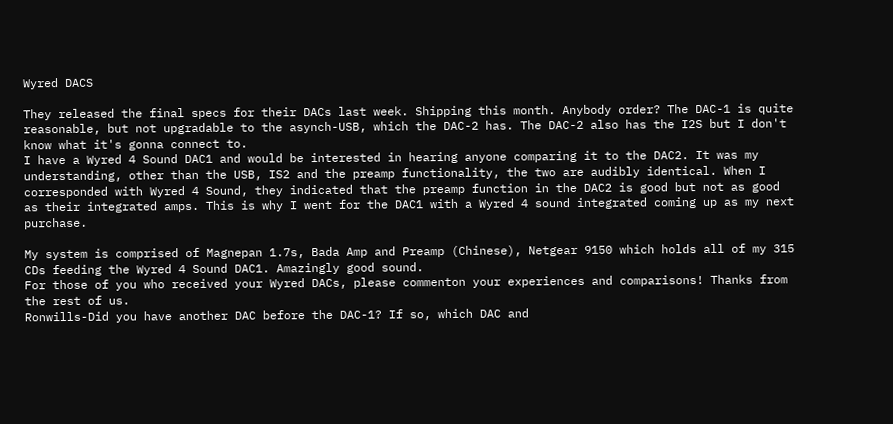Wyred DACS

They released the final specs for their DACs last week. Shipping this month. Anybody order? The DAC-1 is quite reasonable, but not upgradable to the asynch-USB, which the DAC-2 has. The DAC-2 also has the I2S but I don't know what it's gonna connect to.
I have a Wyred 4 Sound DAC1 and would be interested in hearing anyone comparing it to the DAC2. It was my understanding, other than the USB, IS2 and the preamp functionality, the two are audibly identical. When I corresponded with Wyred 4 Sound, they indicated that the preamp function in the DAC2 is good but not as good as their integrated amps. This is why I went for the DAC1 with a Wyred 4 sound integrated coming up as my next purchase.

My system is comprised of Magnepan 1.7s, Bada Amp and Preamp (Chinese), Netgear 9150 which holds all of my 315 CDs feeding the Wyred 4 Sound DAC1. Amazingly good sound.
For those of you who received your Wyred DACs, please commenton your experiences and comparisons! Thanks from the rest of us.
Ronwills-Did you have another DAC before the DAC-1? If so, which DAC and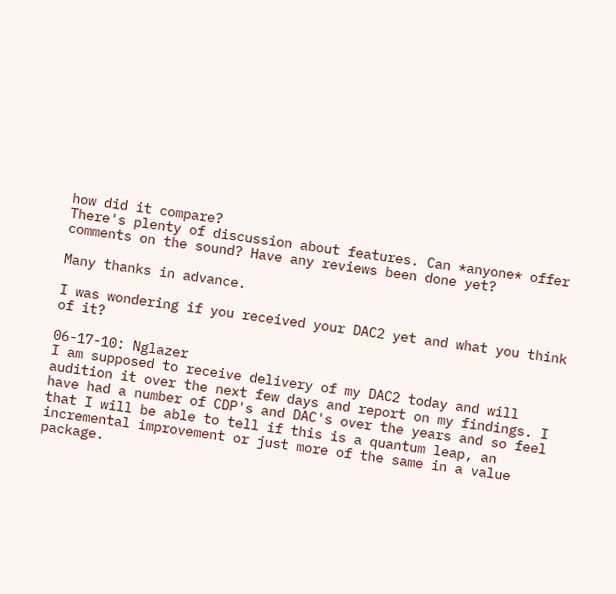how did it compare?
There's plenty of discussion about features. Can *anyone* offer comments on the sound? Have any reviews been done yet?

Many thanks in advance.

I was wondering if you received your DAC2 yet and what you think of it?

06-17-10: Nglazer
I am supposed to receive delivery of my DAC2 today and will audition it over the next few days and report on my findings. I have had a number of CDP's and DAC's over the years and so feel that I will be able to tell if this is a quantum leap, an incremental improvement or just more of the same in a value package.